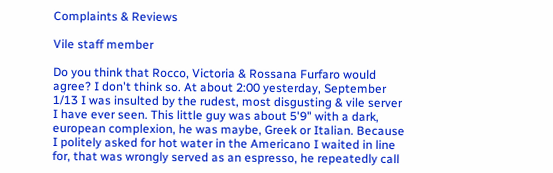Complaints & Reviews

Vile staff member

Do you think that Rocco, Victoria & Rossana Furfaro would agree? I don't think so. At about 2:00 yesterday, September 1/13 I was insulted by the rudest, most disgusting & vile server I have ever seen. This little guy was about 5'9" with a dark, european complexion, he was maybe, Greek or Italian. Because I politely asked for hot water in the Americano I waited in line for, that was wrongly served as an espresso, he repeatedly call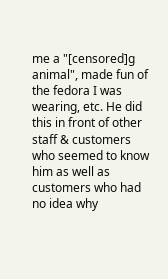me a "[censored]g animal", made fun of the fedora I was wearing, etc. He did this in front of other staff & customers who seemed to know him as well as customers who had no idea why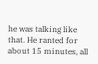he was talking like that. He ranted for about 15 minutes, all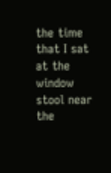the time that I sat at the window stool near the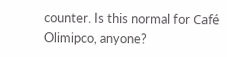counter. Is this normal for Café Olimipco, anyone?